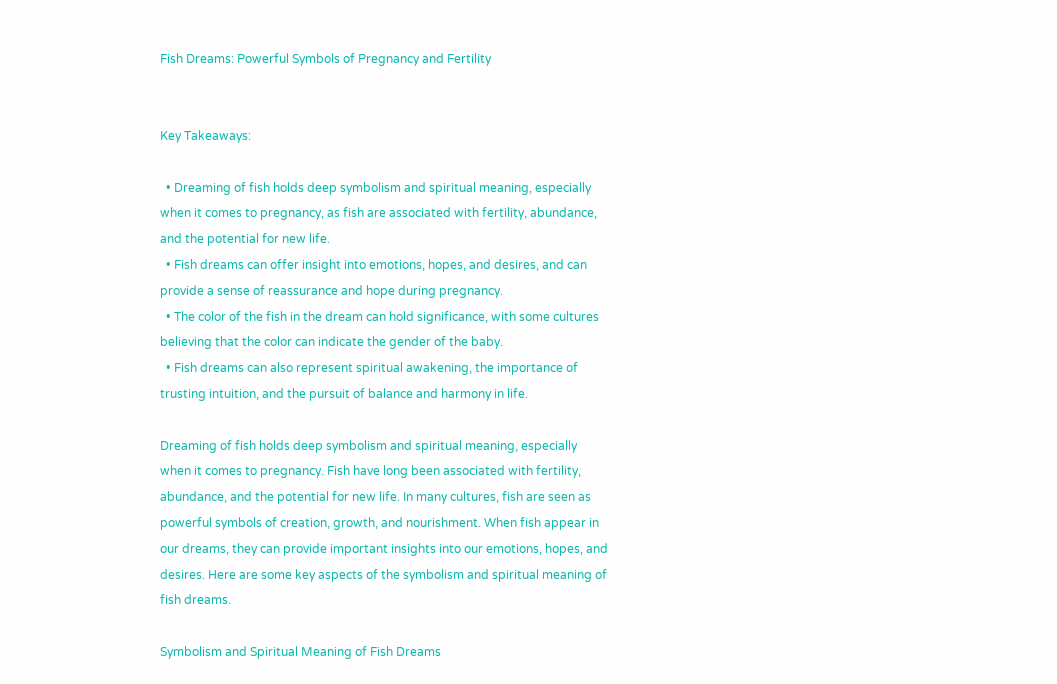Fish Dreams: Powerful Symbols of Pregnancy and Fertility


Key Takeaways:

  • Dreaming of fish holds deep symbolism and spiritual meaning, especially when it comes to pregnancy, as fish are associated with fertility, abundance, and the potential for new life.
  • Fish dreams can offer insight into emotions, hopes, and desires, and can provide a sense of reassurance and hope during pregnancy.
  • The color of the fish in the dream can hold significance, with some cultures believing that the color can indicate the gender of the baby.
  • Fish dreams can also represent spiritual awakening, the importance of trusting intuition, and the pursuit of balance and harmony in life.

Dreaming of fish holds deep symbolism and spiritual meaning, especially when it comes to pregnancy. Fish have long been associated with fertility, abundance, and the potential for new life. In many cultures, fish are seen as powerful symbols of creation, growth, and nourishment. When fish appear in our dreams, they can provide important insights into our emotions, hopes, and desires. Here are some key aspects of the symbolism and spiritual meaning of fish dreams.

Symbolism and Spiritual Meaning of Fish Dreams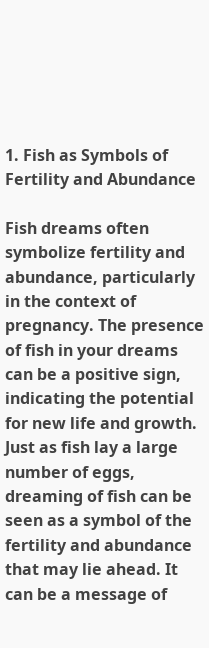1. Fish as Symbols of Fertility and Abundance

Fish dreams often symbolize fertility and abundance, particularly in the context of pregnancy. The presence of fish in your dreams can be a positive sign, indicating the potential for new life and growth. Just as fish lay a large number of eggs, dreaming of fish can be seen as a symbol of the fertility and abundance that may lie ahead. It can be a message of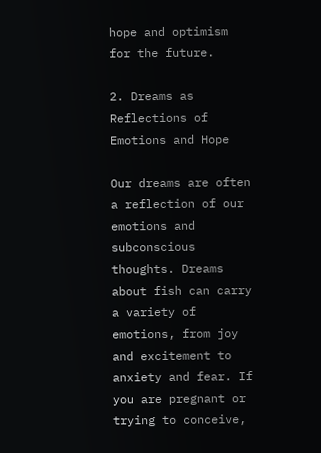hope and optimism for the future.

2. Dreams as Reflections of Emotions and Hope

Our dreams are often a reflection of our emotions and subconscious thoughts. Dreams about fish can carry a variety of emotions, from joy and excitement to anxiety and fear. If you are pregnant or trying to conceive,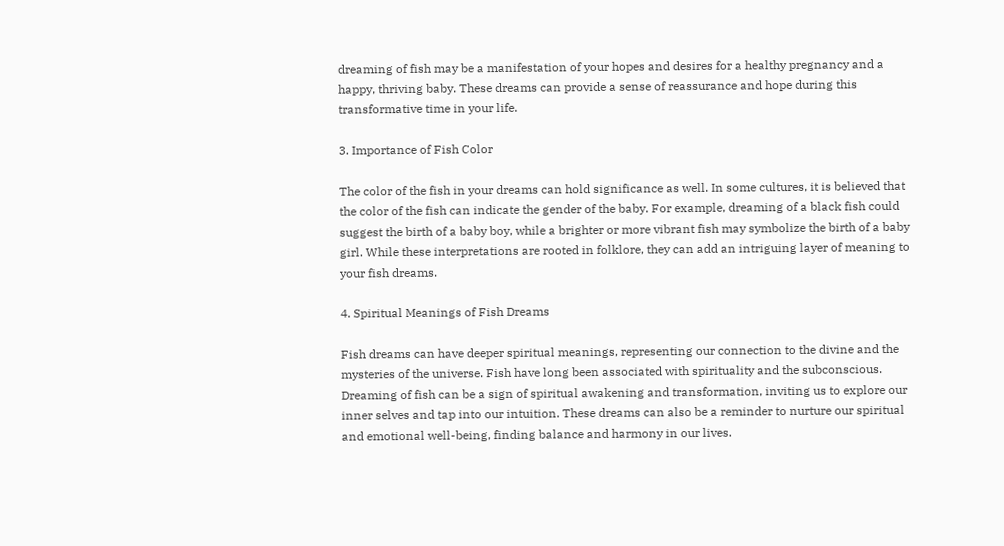dreaming of fish may be a manifestation of your hopes and desires for a healthy pregnancy and a happy, thriving baby. These dreams can provide a sense of reassurance and hope during this transformative time in your life.

3. Importance of Fish Color

The color of the fish in your dreams can hold significance as well. In some cultures, it is believed that the color of the fish can indicate the gender of the baby. For example, dreaming of a black fish could suggest the birth of a baby boy, while a brighter or more vibrant fish may symbolize the birth of a baby girl. While these interpretations are rooted in folklore, they can add an intriguing layer of meaning to your fish dreams.

4. Spiritual Meanings of Fish Dreams

Fish dreams can have deeper spiritual meanings, representing our connection to the divine and the mysteries of the universe. Fish have long been associated with spirituality and the subconscious. Dreaming of fish can be a sign of spiritual awakening and transformation, inviting us to explore our inner selves and tap into our intuition. These dreams can also be a reminder to nurture our spiritual and emotional well-being, finding balance and harmony in our lives.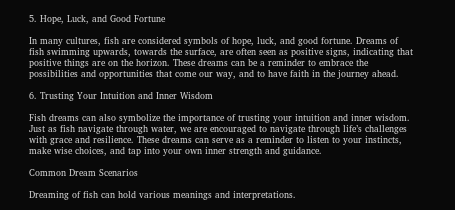5. Hope, Luck, and Good Fortune

In many cultures, fish are considered symbols of hope, luck, and good fortune. Dreams of fish swimming upwards, towards the surface, are often seen as positive signs, indicating that positive things are on the horizon. These dreams can be a reminder to embrace the possibilities and opportunities that come our way, and to have faith in the journey ahead.

6. Trusting Your Intuition and Inner Wisdom

Fish dreams can also symbolize the importance of trusting your intuition and inner wisdom. Just as fish navigate through water, we are encouraged to navigate through life’s challenges with grace and resilience. These dreams can serve as a reminder to listen to your instincts, make wise choices, and tap into your own inner strength and guidance.

Common Dream Scenarios

Dreaming of fish can hold various meanings and interpretations.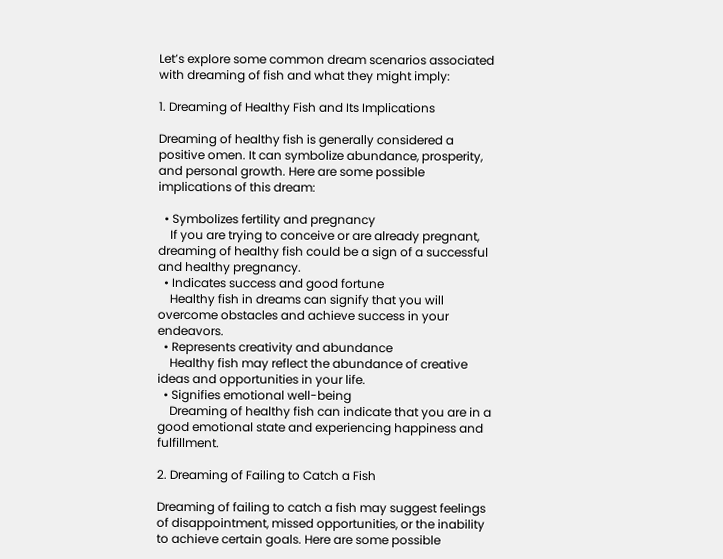Let’s explore some common dream scenarios associated with dreaming of fish and what they might imply:

1. Dreaming of Healthy Fish and Its Implications

Dreaming of healthy fish is generally considered a positive omen. It can symbolize abundance, prosperity, and personal growth. Here are some possible implications of this dream:

  • Symbolizes fertility and pregnancy
    If you are trying to conceive or are already pregnant, dreaming of healthy fish could be a sign of a successful and healthy pregnancy.
  • Indicates success and good fortune
    Healthy fish in dreams can signify that you will overcome obstacles and achieve success in your endeavors.
  • Represents creativity and abundance
    Healthy fish may reflect the abundance of creative ideas and opportunities in your life.
  • Signifies emotional well-being
    Dreaming of healthy fish can indicate that you are in a good emotional state and experiencing happiness and fulfillment.

2. Dreaming of Failing to Catch a Fish

Dreaming of failing to catch a fish may suggest feelings of disappointment, missed opportunities, or the inability to achieve certain goals. Here are some possible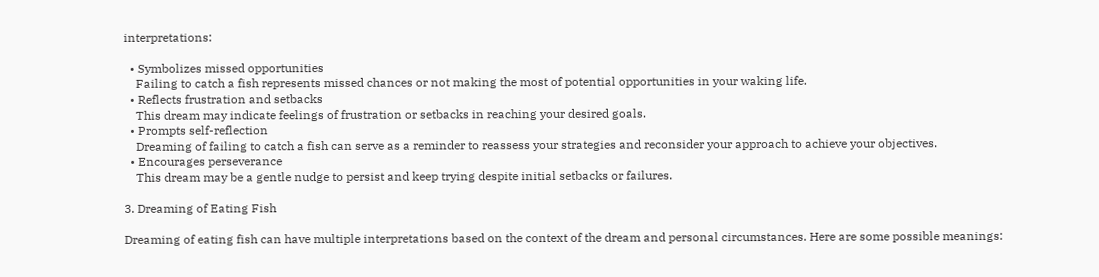interpretations:

  • Symbolizes missed opportunities
    Failing to catch a fish represents missed chances or not making the most of potential opportunities in your waking life.
  • Reflects frustration and setbacks
    This dream may indicate feelings of frustration or setbacks in reaching your desired goals.
  • Prompts self-reflection
    Dreaming of failing to catch a fish can serve as a reminder to reassess your strategies and reconsider your approach to achieve your objectives.
  • Encourages perseverance
    This dream may be a gentle nudge to persist and keep trying despite initial setbacks or failures.

3. Dreaming of Eating Fish

Dreaming of eating fish can have multiple interpretations based on the context of the dream and personal circumstances. Here are some possible meanings: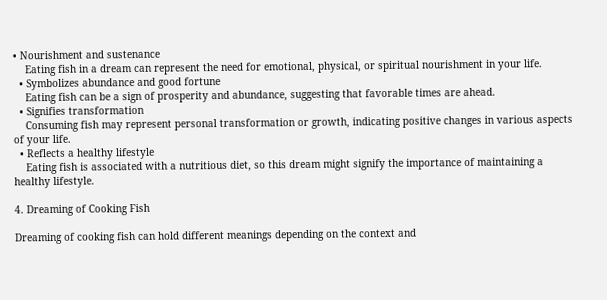• Nourishment and sustenance
    Eating fish in a dream can represent the need for emotional, physical, or spiritual nourishment in your life.
  • Symbolizes abundance and good fortune
    Eating fish can be a sign of prosperity and abundance, suggesting that favorable times are ahead.
  • Signifies transformation
    Consuming fish may represent personal transformation or growth, indicating positive changes in various aspects of your life.
  • Reflects a healthy lifestyle
    Eating fish is associated with a nutritious diet, so this dream might signify the importance of maintaining a healthy lifestyle.

4. Dreaming of Cooking Fish

Dreaming of cooking fish can hold different meanings depending on the context and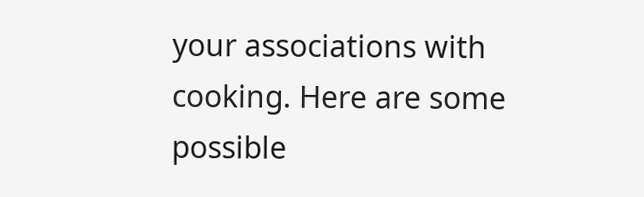your associations with cooking. Here are some possible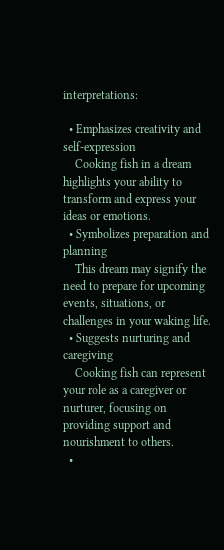interpretations:

  • Emphasizes creativity and self-expression
    Cooking fish in a dream highlights your ability to transform and express your ideas or emotions.
  • Symbolizes preparation and planning
    This dream may signify the need to prepare for upcoming events, situations, or challenges in your waking life.
  • Suggests nurturing and caregiving
    Cooking fish can represent your role as a caregiver or nurturer, focusing on providing support and nourishment to others.
  •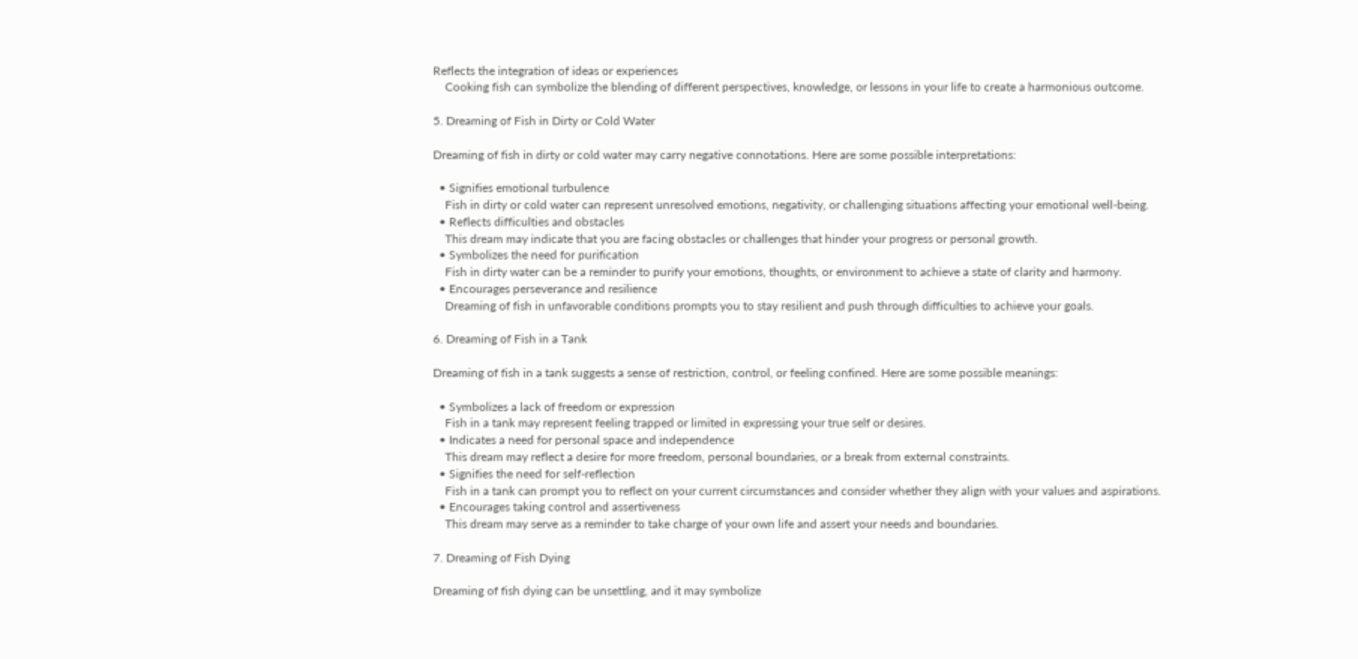Reflects the integration of ideas or experiences
    Cooking fish can symbolize the blending of different perspectives, knowledge, or lessons in your life to create a harmonious outcome.

5. Dreaming of Fish in Dirty or Cold Water

Dreaming of fish in dirty or cold water may carry negative connotations. Here are some possible interpretations:

  • Signifies emotional turbulence
    Fish in dirty or cold water can represent unresolved emotions, negativity, or challenging situations affecting your emotional well-being.
  • Reflects difficulties and obstacles
    This dream may indicate that you are facing obstacles or challenges that hinder your progress or personal growth.
  • Symbolizes the need for purification
    Fish in dirty water can be a reminder to purify your emotions, thoughts, or environment to achieve a state of clarity and harmony.
  • Encourages perseverance and resilience
    Dreaming of fish in unfavorable conditions prompts you to stay resilient and push through difficulties to achieve your goals.

6. Dreaming of Fish in a Tank

Dreaming of fish in a tank suggests a sense of restriction, control, or feeling confined. Here are some possible meanings:

  • Symbolizes a lack of freedom or expression
    Fish in a tank may represent feeling trapped or limited in expressing your true self or desires.
  • Indicates a need for personal space and independence
    This dream may reflect a desire for more freedom, personal boundaries, or a break from external constraints.
  • Signifies the need for self-reflection
    Fish in a tank can prompt you to reflect on your current circumstances and consider whether they align with your values and aspirations.
  • Encourages taking control and assertiveness
    This dream may serve as a reminder to take charge of your own life and assert your needs and boundaries.

7. Dreaming of Fish Dying

Dreaming of fish dying can be unsettling, and it may symbolize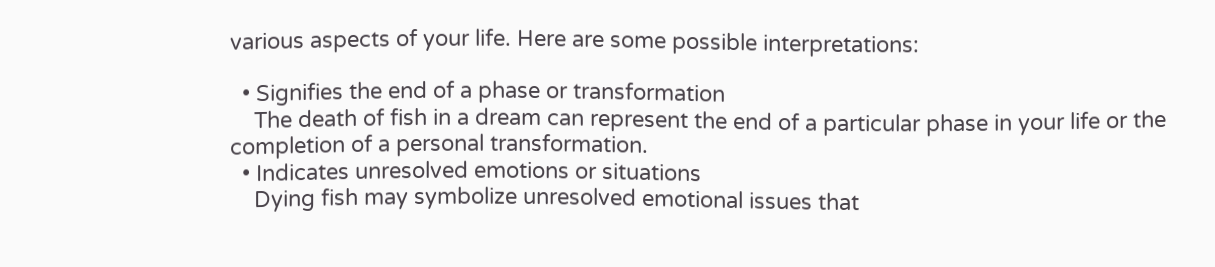various aspects of your life. Here are some possible interpretations:

  • Signifies the end of a phase or transformation
    The death of fish in a dream can represent the end of a particular phase in your life or the completion of a personal transformation.
  • Indicates unresolved emotions or situations
    Dying fish may symbolize unresolved emotional issues that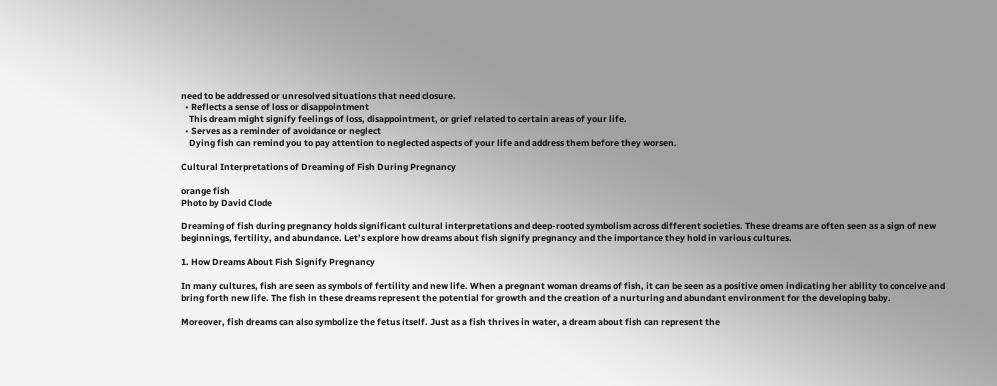need to be addressed or unresolved situations that need closure.
  • Reflects a sense of loss or disappointment
    This dream might signify feelings of loss, disappointment, or grief related to certain areas of your life.
  • Serves as a reminder of avoidance or neglect
    Dying fish can remind you to pay attention to neglected aspects of your life and address them before they worsen.

Cultural Interpretations of Dreaming of Fish During Pregnancy

orange fish
Photo by David Clode

Dreaming of fish during pregnancy holds significant cultural interpretations and deep-rooted symbolism across different societies. These dreams are often seen as a sign of new beginnings, fertility, and abundance. Let’s explore how dreams about fish signify pregnancy and the importance they hold in various cultures.

1. How Dreams About Fish Signify Pregnancy

In many cultures, fish are seen as symbols of fertility and new life. When a pregnant woman dreams of fish, it can be seen as a positive omen indicating her ability to conceive and bring forth new life. The fish in these dreams represent the potential for growth and the creation of a nurturing and abundant environment for the developing baby.

Moreover, fish dreams can also symbolize the fetus itself. Just as a fish thrives in water, a dream about fish can represent the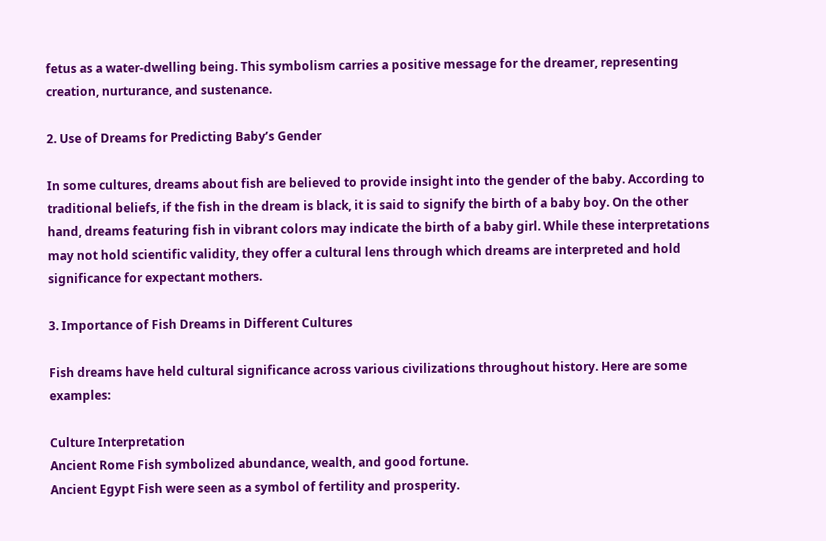fetus as a water-dwelling being. This symbolism carries a positive message for the dreamer, representing creation, nurturance, and sustenance.

2. Use of Dreams for Predicting Baby’s Gender

In some cultures, dreams about fish are believed to provide insight into the gender of the baby. According to traditional beliefs, if the fish in the dream is black, it is said to signify the birth of a baby boy. On the other hand, dreams featuring fish in vibrant colors may indicate the birth of a baby girl. While these interpretations may not hold scientific validity, they offer a cultural lens through which dreams are interpreted and hold significance for expectant mothers.

3. Importance of Fish Dreams in Different Cultures

Fish dreams have held cultural significance across various civilizations throughout history. Here are some examples:

Culture Interpretation
Ancient Rome Fish symbolized abundance, wealth, and good fortune.
Ancient Egypt Fish were seen as a symbol of fertility and prosperity.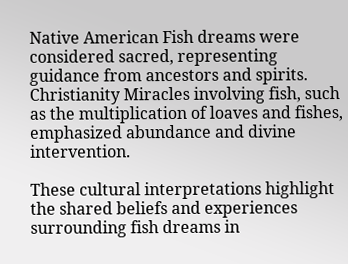Native American Fish dreams were considered sacred, representing guidance from ancestors and spirits.
Christianity Miracles involving fish, such as the multiplication of loaves and fishes, emphasized abundance and divine intervention.

These cultural interpretations highlight the shared beliefs and experiences surrounding fish dreams in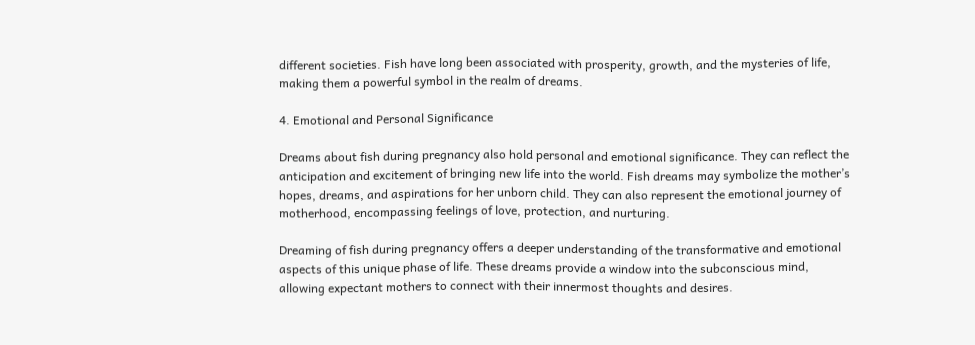different societies. Fish have long been associated with prosperity, growth, and the mysteries of life, making them a powerful symbol in the realm of dreams.

4. Emotional and Personal Significance

Dreams about fish during pregnancy also hold personal and emotional significance. They can reflect the anticipation and excitement of bringing new life into the world. Fish dreams may symbolize the mother’s hopes, dreams, and aspirations for her unborn child. They can also represent the emotional journey of motherhood, encompassing feelings of love, protection, and nurturing.

Dreaming of fish during pregnancy offers a deeper understanding of the transformative and emotional aspects of this unique phase of life. These dreams provide a window into the subconscious mind, allowing expectant mothers to connect with their innermost thoughts and desires.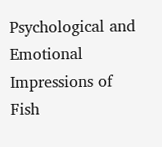Psychological and Emotional Impressions of Fish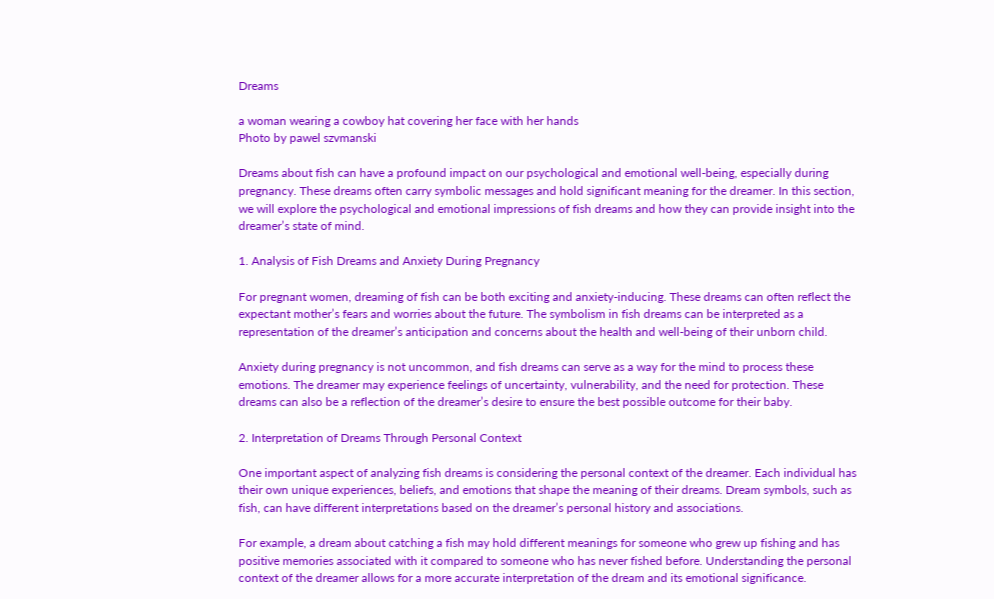Dreams

a woman wearing a cowboy hat covering her face with her hands
Photo by pawel szvmanski

Dreams about fish can have a profound impact on our psychological and emotional well-being, especially during pregnancy. These dreams often carry symbolic messages and hold significant meaning for the dreamer. In this section, we will explore the psychological and emotional impressions of fish dreams and how they can provide insight into the dreamer’s state of mind.

1. Analysis of Fish Dreams and Anxiety During Pregnancy

For pregnant women, dreaming of fish can be both exciting and anxiety-inducing. These dreams can often reflect the expectant mother’s fears and worries about the future. The symbolism in fish dreams can be interpreted as a representation of the dreamer’s anticipation and concerns about the health and well-being of their unborn child.

Anxiety during pregnancy is not uncommon, and fish dreams can serve as a way for the mind to process these emotions. The dreamer may experience feelings of uncertainty, vulnerability, and the need for protection. These dreams can also be a reflection of the dreamer’s desire to ensure the best possible outcome for their baby.

2. Interpretation of Dreams Through Personal Context

One important aspect of analyzing fish dreams is considering the personal context of the dreamer. Each individual has their own unique experiences, beliefs, and emotions that shape the meaning of their dreams. Dream symbols, such as fish, can have different interpretations based on the dreamer’s personal history and associations.

For example, a dream about catching a fish may hold different meanings for someone who grew up fishing and has positive memories associated with it compared to someone who has never fished before. Understanding the personal context of the dreamer allows for a more accurate interpretation of the dream and its emotional significance.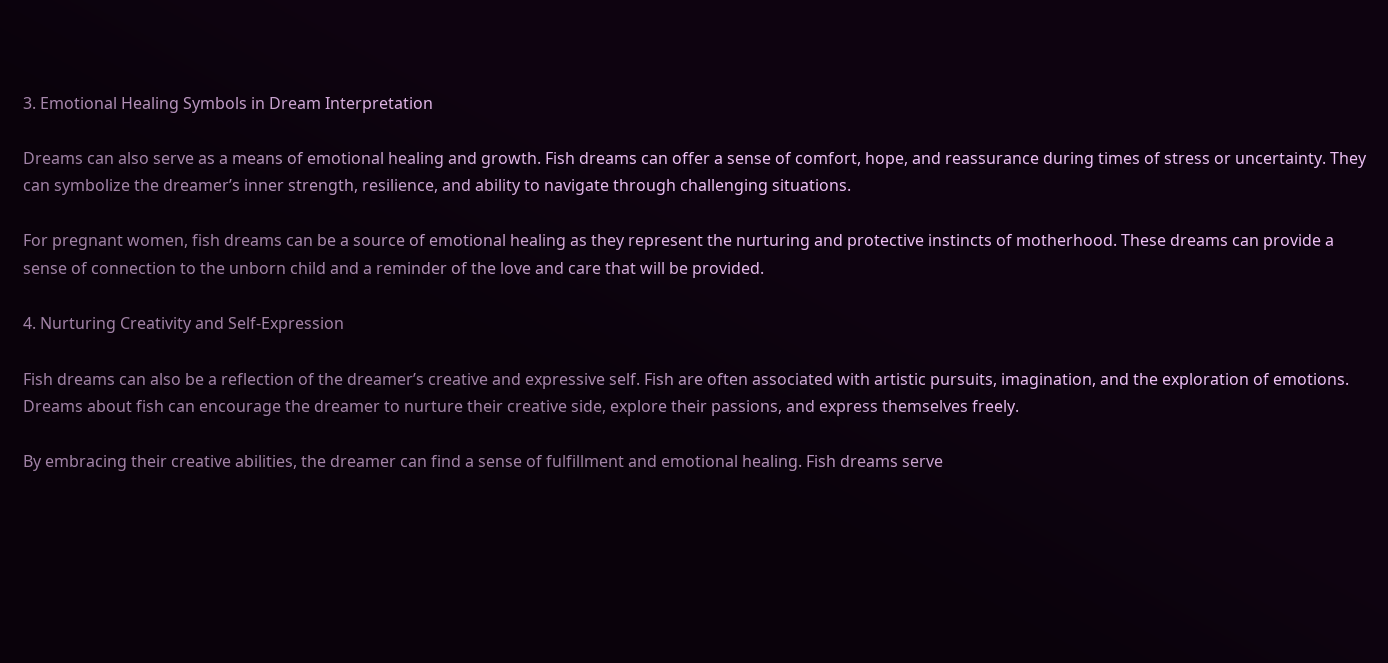3. Emotional Healing Symbols in Dream Interpretation

Dreams can also serve as a means of emotional healing and growth. Fish dreams can offer a sense of comfort, hope, and reassurance during times of stress or uncertainty. They can symbolize the dreamer’s inner strength, resilience, and ability to navigate through challenging situations.

For pregnant women, fish dreams can be a source of emotional healing as they represent the nurturing and protective instincts of motherhood. These dreams can provide a sense of connection to the unborn child and a reminder of the love and care that will be provided.

4. Nurturing Creativity and Self-Expression

Fish dreams can also be a reflection of the dreamer’s creative and expressive self. Fish are often associated with artistic pursuits, imagination, and the exploration of emotions. Dreams about fish can encourage the dreamer to nurture their creative side, explore their passions, and express themselves freely.

By embracing their creative abilities, the dreamer can find a sense of fulfillment and emotional healing. Fish dreams serve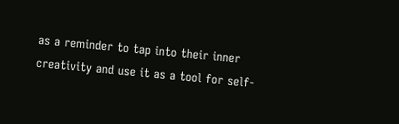as a reminder to tap into their inner creativity and use it as a tool for self-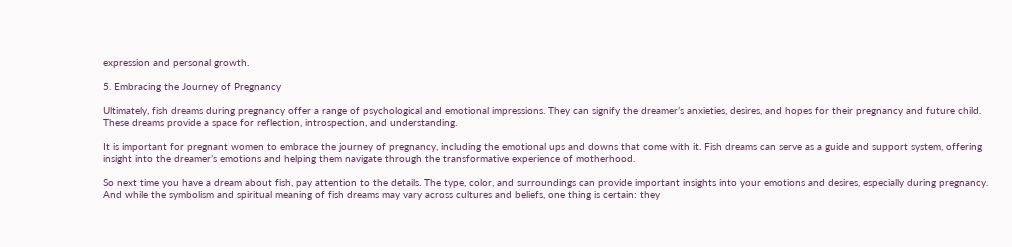expression and personal growth.

5. Embracing the Journey of Pregnancy

Ultimately, fish dreams during pregnancy offer a range of psychological and emotional impressions. They can signify the dreamer’s anxieties, desires, and hopes for their pregnancy and future child. These dreams provide a space for reflection, introspection, and understanding.

It is important for pregnant women to embrace the journey of pregnancy, including the emotional ups and downs that come with it. Fish dreams can serve as a guide and support system, offering insight into the dreamer’s emotions and helping them navigate through the transformative experience of motherhood.

So next time you have a dream about fish, pay attention to the details. The type, color, and surroundings can provide important insights into your emotions and desires, especially during pregnancy. And while the symbolism and spiritual meaning of fish dreams may vary across cultures and beliefs, one thing is certain: they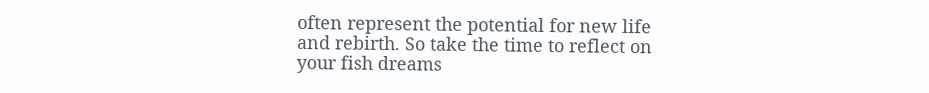often represent the potential for new life and rebirth. So take the time to reflect on your fish dreams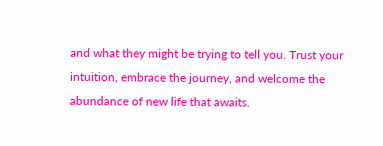and what they might be trying to tell you. Trust your intuition, embrace the journey, and welcome the abundance of new life that awaits.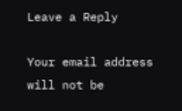Leave a Reply

Your email address will not be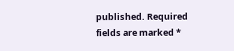published. Required fields are marked *